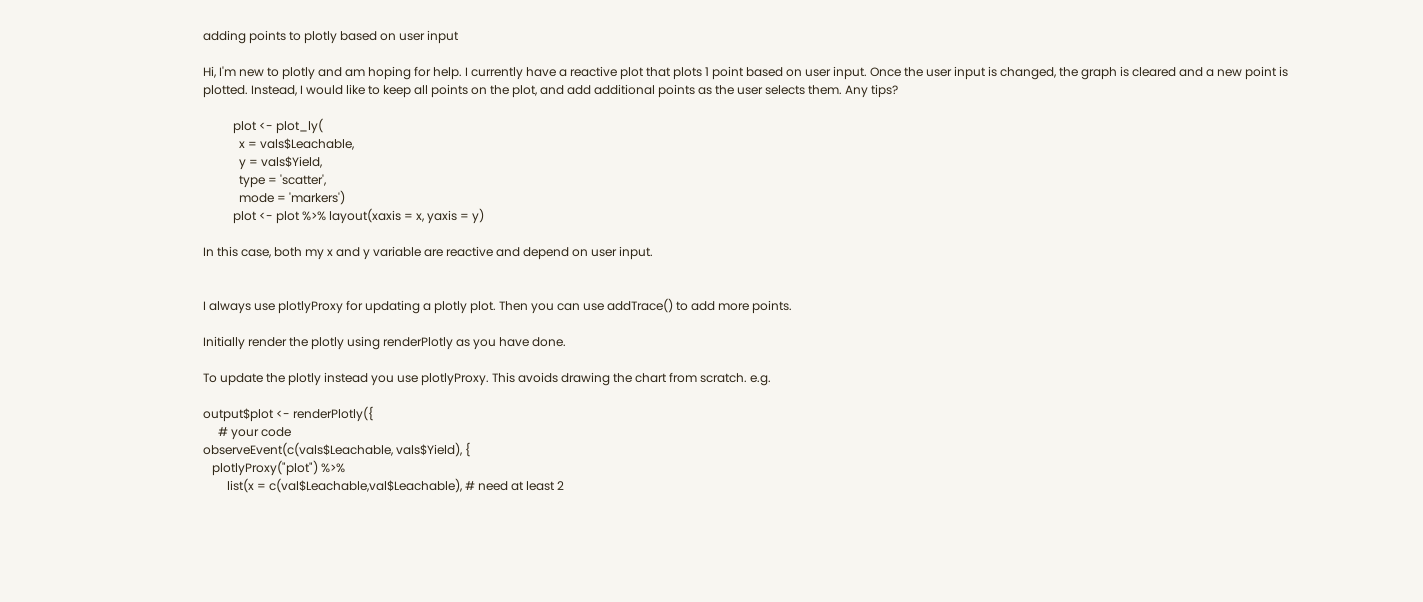adding points to plotly based on user input

Hi, I'm new to plotly and am hoping for help. I currently have a reactive plot that plots 1 point based on user input. Once the user input is changed, the graph is cleared and a new point is plotted. Instead, I would like to keep all points on the plot, and add additional points as the user selects them. Any tips?

          plot <- plot_ly(
            x = vals$Leachable,
            y = vals$Yield,
            type = 'scatter',
            mode = 'markers')
          plot <- plot %>% layout(xaxis = x, yaxis = y)

In this case, both my x and y variable are reactive and depend on user input.


I always use plotlyProxy for updating a plotly plot. Then you can use addTrace() to add more points.

Initially render the plotly using renderPlotly as you have done.

To update the plotly instead you use plotlyProxy. This avoids drawing the chart from scratch. e.g.

output$plot <- renderPlotly({
     # your code
observeEvent(c(vals$Leachable, vals$Yield), {
   plotlyProxy("plot") %>%
        list(x = c(val$Leachable,val$Leachable), # need at least 2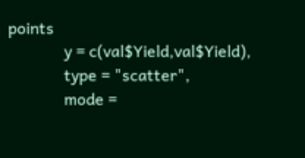points
              y = c(val$Yield,val$Yield),
              type = "scatter",
              mode =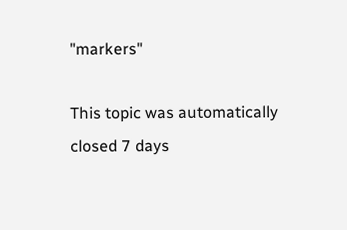"markers"

This topic was automatically closed 7 days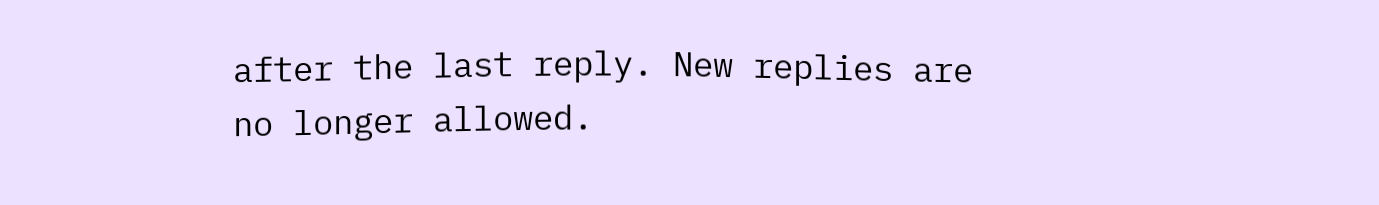after the last reply. New replies are no longer allowed.